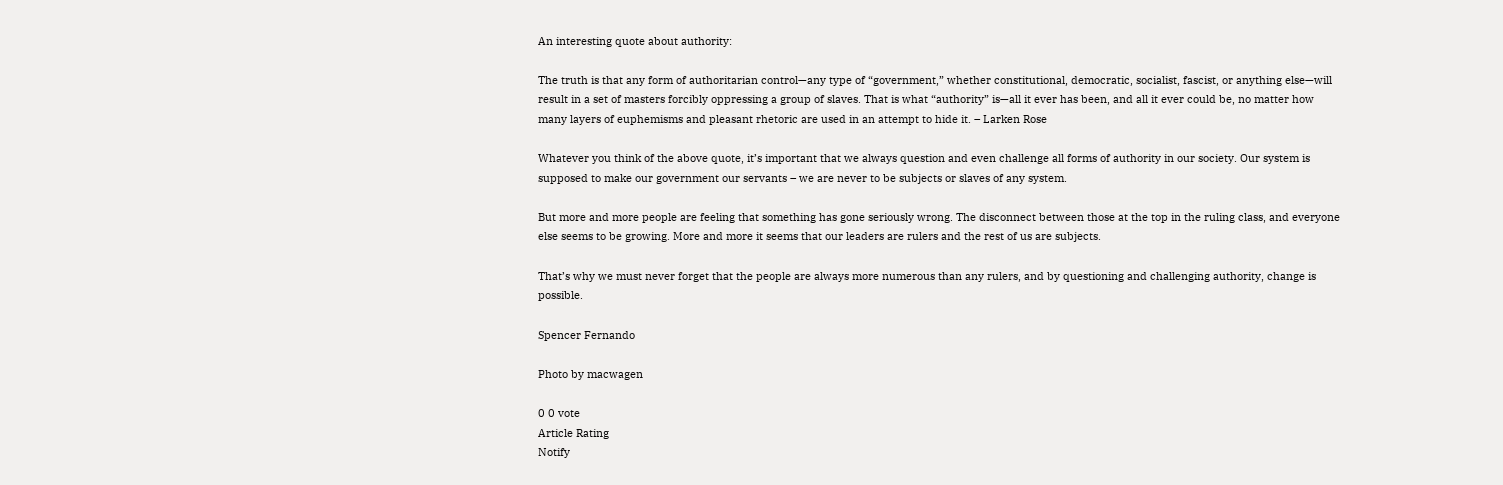An interesting quote about authority:

The truth is that any form of authoritarian control—any type of “government,” whether constitutional, democratic, socialist, fascist, or anything else—will result in a set of masters forcibly oppressing a group of slaves. That is what “authority” is—all it ever has been, and all it ever could be, no matter how many layers of euphemisms and pleasant rhetoric are used in an attempt to hide it. – Larken Rose

Whatever you think of the above quote, it’s important that we always question and even challenge all forms of authority in our society. Our system is supposed to make our government our servants – we are never to be subjects or slaves of any system.

But more and more people are feeling that something has gone seriously wrong. The disconnect between those at the top in the ruling class, and everyone else seems to be growing. More and more it seems that our leaders are rulers and the rest of us are subjects.

That’s why we must never forget that the people are always more numerous than any rulers, and by questioning and challenging authority, change is possible.

Spencer Fernando

Photo by macwagen

0 0 vote
Article Rating
Notify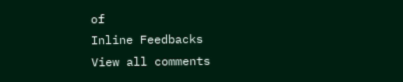of
Inline Feedbacks
View all comments